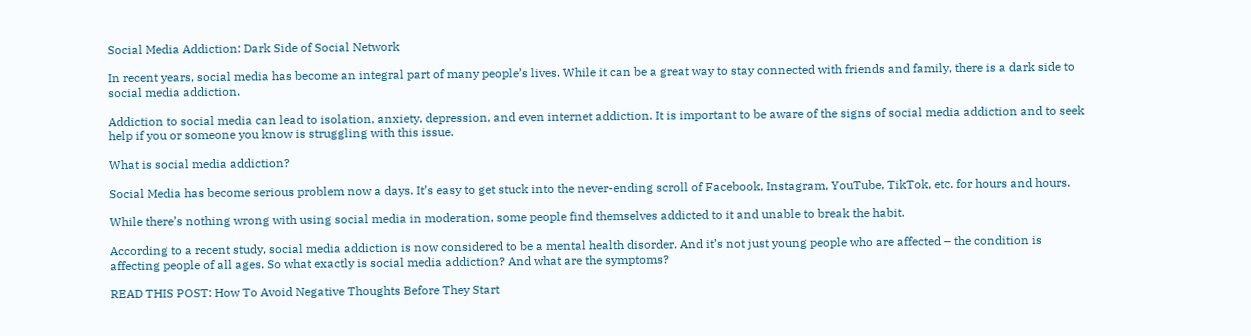Social Media Addiction: Dark Side of Social Network

In recent years, social media has become an integral part of many people’s lives. While it can be a great way to stay connected with friends and family, there is a dark side to social media addiction.

Addiction to social media can lead to isolation, anxiety, depression, and even internet addiction. It is important to be aware of the signs of social media addiction and to seek help if you or someone you know is struggling with this issue.

What is social media addiction?

Social Media has become serious problem now a days. It’s easy to get stuck into the never-ending scroll of Facebook, Instagram, YouTube, TikTok, etc. for hours and hours.

While there’s nothing wrong with using social media in moderation, some people find themselves addicted to it and unable to break the habit.

According to a recent study, social media addiction is now considered to be a mental health disorder. And it’s not just young people who are affected – the condition is affecting people of all ages. So what exactly is social media addiction? And what are the symptoms?

READ THIS POST: How To Avoid Negative Thoughts Before They Start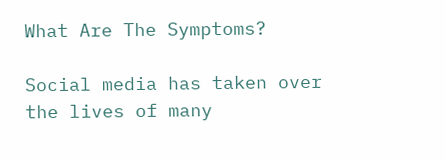What Are The Symptoms?

Social media has taken over the lives of many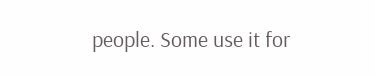people. Some use it for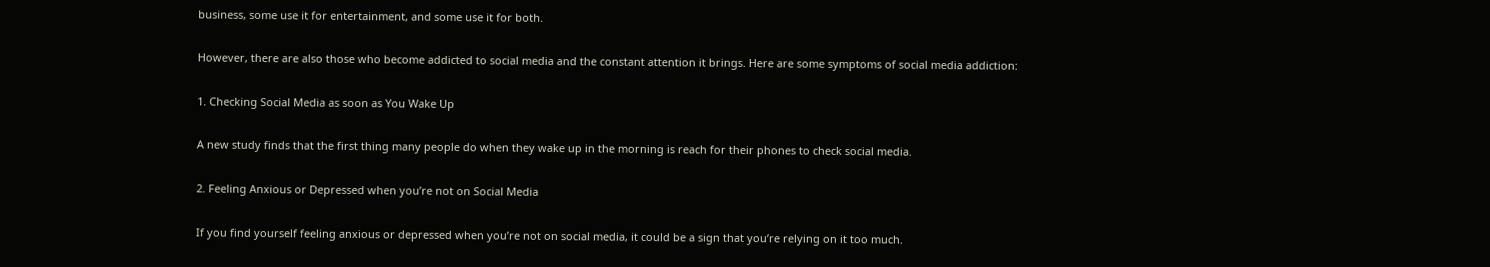business, some use it for entertainment, and some use it for both.

However, there are also those who become addicted to social media and the constant attention it brings. Here are some symptoms of social media addiction:

1. Checking Social Media as soon as You Wake Up

A new study finds that the first thing many people do when they wake up in the morning is reach for their phones to check social media.

2. Feeling Anxious or Depressed when you’re not on Social Media

If you find yourself feeling anxious or depressed when you’re not on social media, it could be a sign that you’re relying on it too much.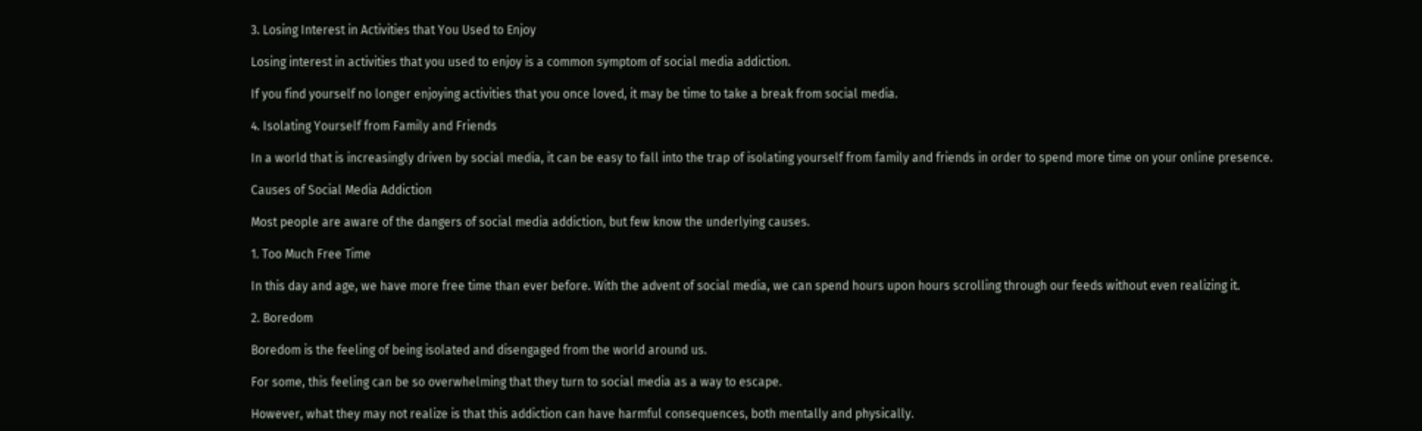3. Losing Interest in Activities that You Used to Enjoy

Losing interest in activities that you used to enjoy is a common symptom of social media addiction.

If you find yourself no longer enjoying activities that you once loved, it may be time to take a break from social media.

4. Isolating Yourself from Family and Friends

In a world that is increasingly driven by social media, it can be easy to fall into the trap of isolating yourself from family and friends in order to spend more time on your online presence.

Causes of Social Media Addiction

Most people are aware of the dangers of social media addiction, but few know the underlying causes.

1. Too Much Free Time

In this day and age, we have more free time than ever before. With the advent of social media, we can spend hours upon hours scrolling through our feeds without even realizing it.

2. Boredom

Boredom is the feeling of being isolated and disengaged from the world around us.

For some, this feeling can be so overwhelming that they turn to social media as a way to escape.

However, what they may not realize is that this addiction can have harmful consequences, both mentally and physically.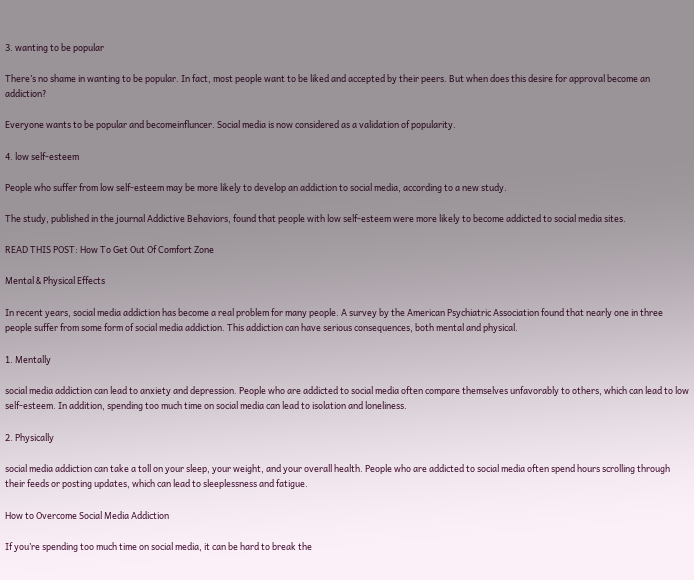3. wanting to be popular

There’s no shame in wanting to be popular. In fact, most people want to be liked and accepted by their peers. But when does this desire for approval become an addiction?

Everyone wants to be popular and becomeinfluncer. Social media is now considered as a validation of popularity.

4. low self-esteem

People who suffer from low self-esteem may be more likely to develop an addiction to social media, according to a new study.

The study, published in the journal Addictive Behaviors, found that people with low self-esteem were more likely to become addicted to social media sites.

READ THIS POST: How To Get Out Of Comfort Zone

Mental & Physical Effects

In recent years, social media addiction has become a real problem for many people. A survey by the American Psychiatric Association found that nearly one in three people suffer from some form of social media addiction. This addiction can have serious consequences, both mental and physical.

1. Mentally

social media addiction can lead to anxiety and depression. People who are addicted to social media often compare themselves unfavorably to others, which can lead to low self-esteem. In addition, spending too much time on social media can lead to isolation and loneliness.

2. Physically

social media addiction can take a toll on your sleep, your weight, and your overall health. People who are addicted to social media often spend hours scrolling through their feeds or posting updates, which can lead to sleeplessness and fatigue.

How to Overcome Social Media Addiction

If you’re spending too much time on social media, it can be hard to break the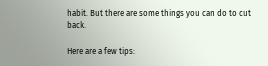habit. But there are some things you can do to cut back.

Here are a few tips: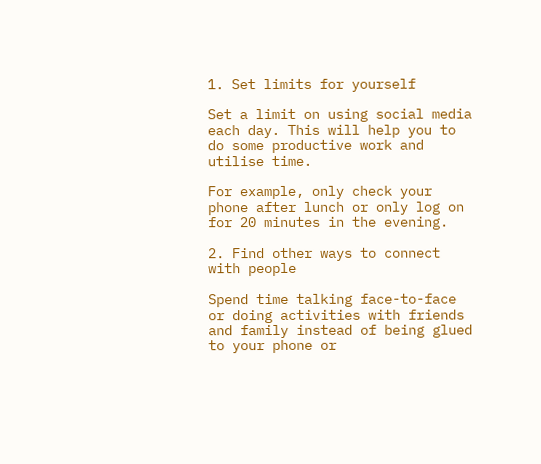1. Set limits for yourself

Set a limit on using social media each day. This will help you to do some productive work and utilise time.

For example, only check your phone after lunch or only log on for 20 minutes in the evening.

2. Find other ways to connect with people

Spend time talking face-to-face or doing activities with friends and family instead of being glued to your phone or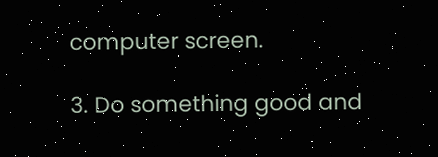computer screen.

3. Do something good and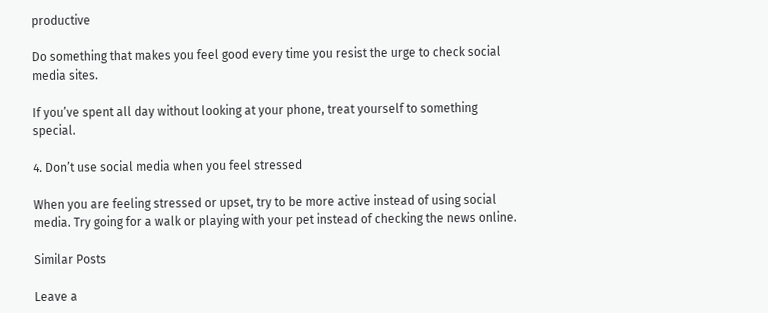productive

Do something that makes you feel good every time you resist the urge to check social media sites.

If you’ve spent all day without looking at your phone, treat yourself to something special.

4. Don’t use social media when you feel stressed

When you are feeling stressed or upset, try to be more active instead of using social media. Try going for a walk or playing with your pet instead of checking the news online.

Similar Posts

Leave a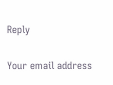Reply

Your email address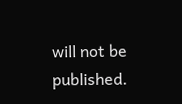will not be published.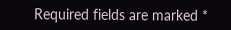Required fields are marked *